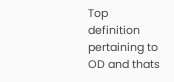Top definition
pertaining to OD and thats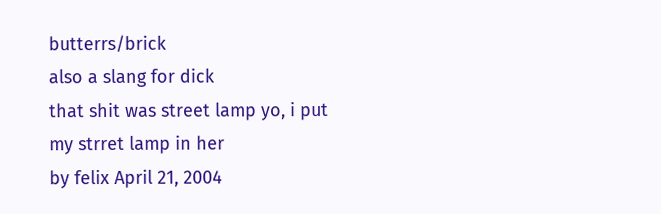butterrs/brick
also a slang for dick
that shit was street lamp yo, i put my strret lamp in her
by felix April 21, 2004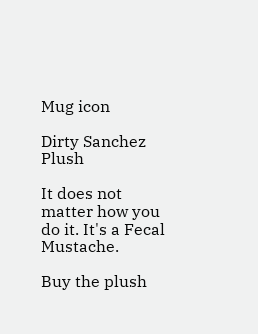Mug icon

Dirty Sanchez Plush

It does not matter how you do it. It's a Fecal Mustache.

Buy the plush